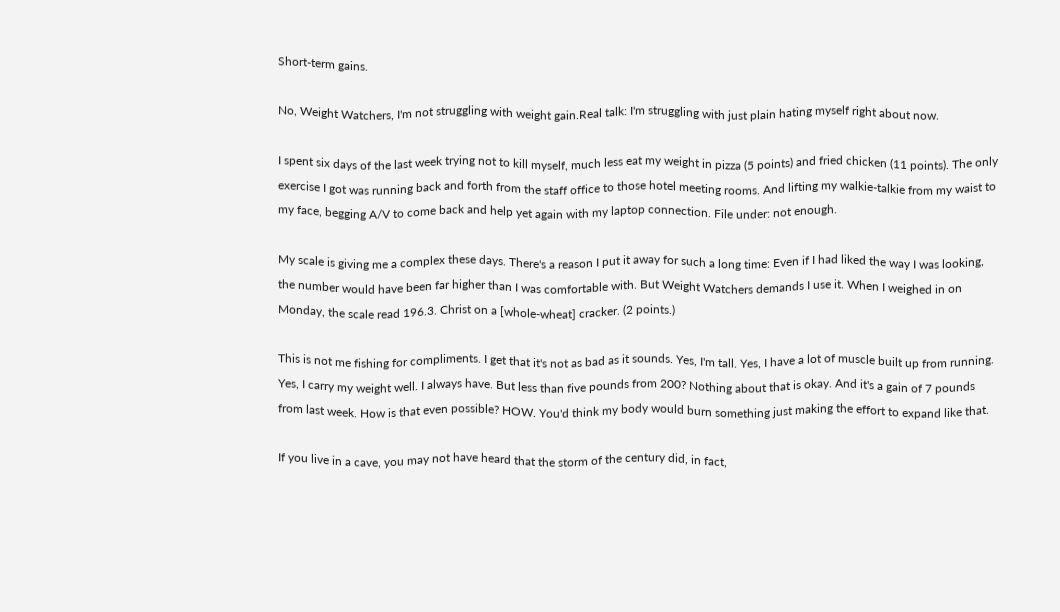Short-term gains.

No, Weight Watchers, I'm not struggling with weight gain.Real talk: I'm struggling with just plain hating myself right about now.

I spent six days of the last week trying not to kill myself, much less eat my weight in pizza (5 points) and fried chicken (11 points). The only exercise I got was running back and forth from the staff office to those hotel meeting rooms. And lifting my walkie-talkie from my waist to my face, begging A/V to come back and help yet again with my laptop connection. File under: not enough.

My scale is giving me a complex these days. There's a reason I put it away for such a long time: Even if I had liked the way I was looking, the number would have been far higher than I was comfortable with. But Weight Watchers demands I use it. When I weighed in on Monday, the scale read 196.3. Christ on a [whole-wheat] cracker. (2 points.)

This is not me fishing for compliments. I get that it's not as bad as it sounds. Yes, I'm tall. Yes, I have a lot of muscle built up from running. Yes, I carry my weight well. I always have. But less than five pounds from 200? Nothing about that is okay. And it's a gain of 7 pounds from last week. How is that even possible? HOW. You'd think my body would burn something just making the effort to expand like that.

If you live in a cave, you may not have heard that the storm of the century did, in fact,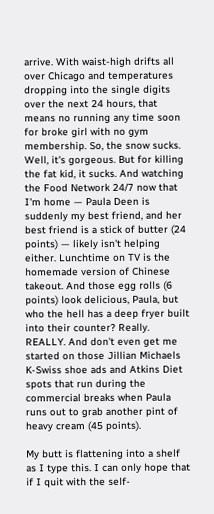arrive. With waist-high drifts all over Chicago and temperatures dropping into the single digits over the next 24 hours, that means no running any time soon for broke girl with no gym membership. So, the snow sucks. Well, it's gorgeous. But for killing the fat kid, it sucks. And watching the Food Network 24/7 now that I'm home — Paula Deen is suddenly my best friend, and her best friend is a stick of butter (24 points) — likely isn't helping either. Lunchtime on TV is the homemade version of Chinese takeout. And those egg rolls (6 points) look delicious, Paula, but who the hell has a deep fryer built into their counter? Really. REALLY. And don't even get me started on those Jillian Michaels K-Swiss shoe ads and Atkins Diet spots that run during the commercial breaks when Paula runs out to grab another pint of heavy cream (45 points).

My butt is flattening into a shelf as I type this. I can only hope that if I quit with the self-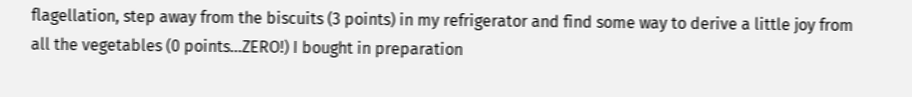flagellation, step away from the biscuits (3 points) in my refrigerator and find some way to derive a little joy from all the vegetables (0 points…ZERO!) I bought in preparation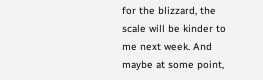for the blizzard, the scale will be kinder to me next week. And maybe at some point,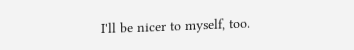I'll be nicer to myself, too.